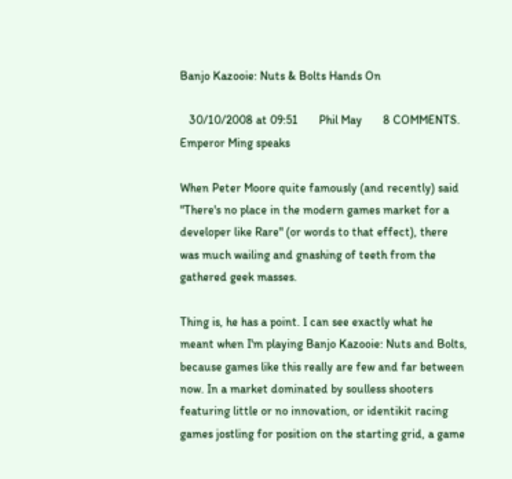Banjo Kazooie: Nuts & Bolts Hands On

   30/10/2008 at 09:51       Phil May       8 COMMENTS.
Emperor Ming speaks

When Peter Moore quite famously (and recently) said "There's no place in the modern games market for a developer like Rare" (or words to that effect), there was much wailing and gnashing of teeth from the gathered geek masses.

Thing is, he has a point. I can see exactly what he meant when I'm playing Banjo Kazooie: Nuts and Bolts, because games like this really are few and far between now. In a market dominated by soulless shooters featuring little or no innovation, or identikit racing games jostling for position on the starting grid, a game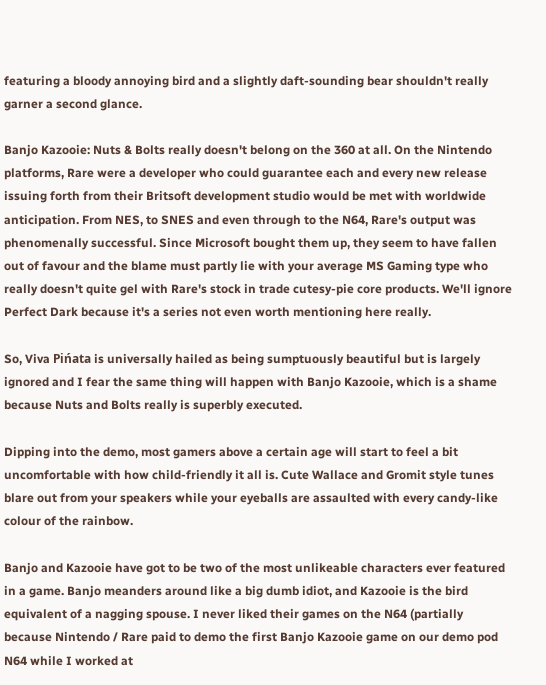featuring a bloody annoying bird and a slightly daft-sounding bear shouldn't really garner a second glance.

Banjo Kazooie: Nuts & Bolts really doesn't belong on the 360 at all. On the Nintendo platforms, Rare were a developer who could guarantee each and every new release issuing forth from their Britsoft development studio would be met with worldwide anticipation. From NES, to SNES and even through to the N64, Rare's output was phenomenally successful. Since Microsoft bought them up, they seem to have fallen out of favour and the blame must partly lie with your average MS Gaming type who really doesn't quite gel with Rare's stock in trade cutesy-pie core products. We'll ignore Perfect Dark because it's a series not even worth mentioning here really.

So, Viva Pińata is universally hailed as being sumptuously beautiful but is largely ignored and I fear the same thing will happen with Banjo Kazooie, which is a shame because Nuts and Bolts really is superbly executed.

Dipping into the demo, most gamers above a certain age will start to feel a bit uncomfortable with how child-friendly it all is. Cute Wallace and Gromit style tunes blare out from your speakers while your eyeballs are assaulted with every candy-like colour of the rainbow.

Banjo and Kazooie have got to be two of the most unlikeable characters ever featured in a game. Banjo meanders around like a big dumb idiot, and Kazooie is the bird equivalent of a nagging spouse. I never liked their games on the N64 (partially because Nintendo / Rare paid to demo the first Banjo Kazooie game on our demo pod N64 while I worked at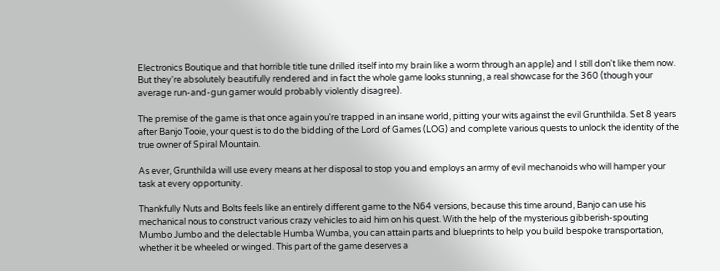Electronics Boutique and that horrible title tune drilled itself into my brain like a worm through an apple) and I still don't like them now. But they're absolutely beautifully rendered and in fact the whole game looks stunning, a real showcase for the 360 (though your average run-and-gun gamer would probably violently disagree).

The premise of the game is that once again you're trapped in an insane world, pitting your wits against the evil Grunthilda. Set 8 years after Banjo Tooie, your quest is to do the bidding of the Lord of Games (LOG) and complete various quests to unlock the identity of the true owner of Spiral Mountain.

As ever, Grunthilda will use every means at her disposal to stop you and employs an army of evil mechanoids who will hamper your task at every opportunity.

Thankfully Nuts and Bolts feels like an entirely different game to the N64 versions, because this time around, Banjo can use his mechanical nous to construct various crazy vehicles to aid him on his quest. With the help of the mysterious gibberish-spouting Mumbo Jumbo and the delectable Humba Wumba, you can attain parts and blueprints to help you build bespoke transportation, whether it be wheeled or winged. This part of the game deserves a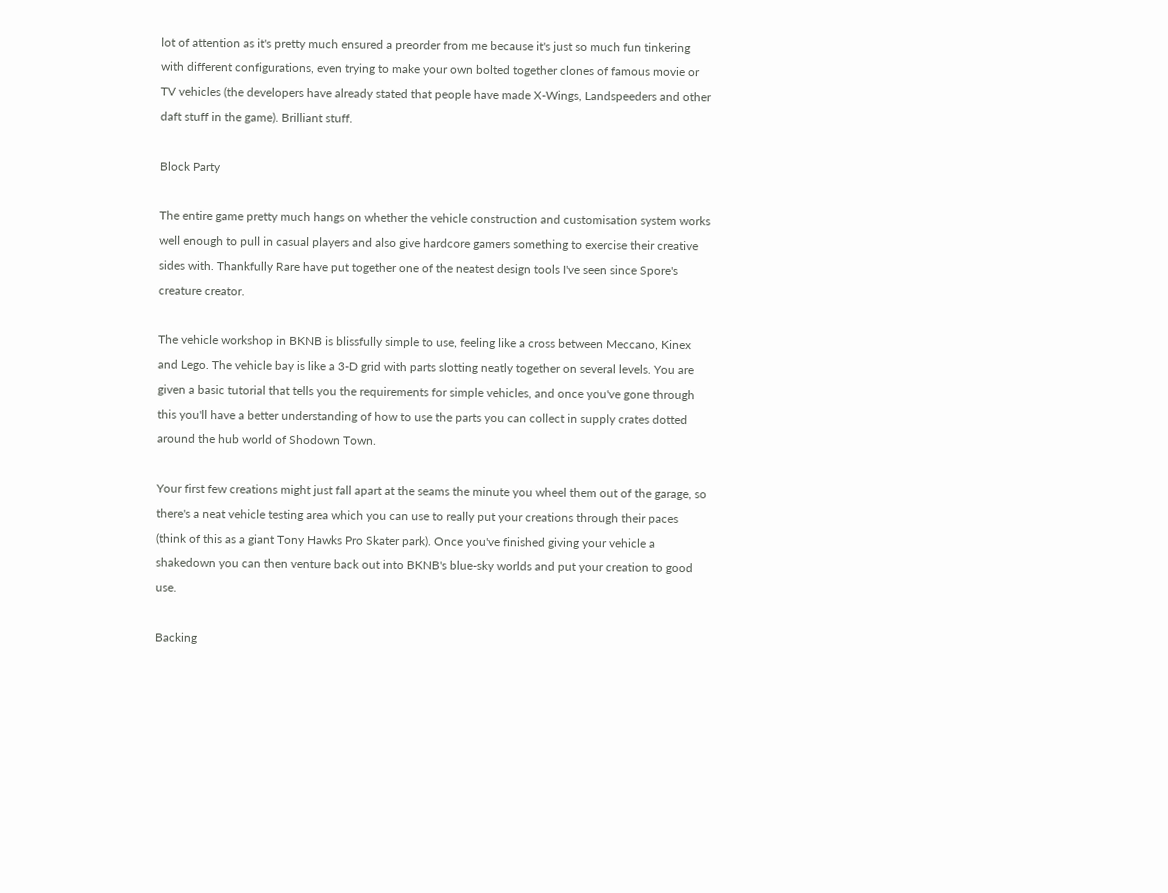lot of attention as it's pretty much ensured a preorder from me because it's just so much fun tinkering with different configurations, even trying to make your own bolted together clones of famous movie or TV vehicles (the developers have already stated that people have made X-Wings, Landspeeders and other daft stuff in the game). Brilliant stuff.

Block Party

The entire game pretty much hangs on whether the vehicle construction and customisation system works well enough to pull in casual players and also give hardcore gamers something to exercise their creative sides with. Thankfully Rare have put together one of the neatest design tools I've seen since Spore's creature creator.

The vehicle workshop in BKNB is blissfully simple to use, feeling like a cross between Meccano, Kinex and Lego. The vehicle bay is like a 3-D grid with parts slotting neatly together on several levels. You are given a basic tutorial that tells you the requirements for simple vehicles, and once you've gone through this you'll have a better understanding of how to use the parts you can collect in supply crates dotted around the hub world of Shodown Town.

Your first few creations might just fall apart at the seams the minute you wheel them out of the garage, so there's a neat vehicle testing area which you can use to really put your creations through their paces (think of this as a giant Tony Hawks Pro Skater park). Once you've finished giving your vehicle a shakedown you can then venture back out into BKNB's blue-sky worlds and put your creation to good use.

Backing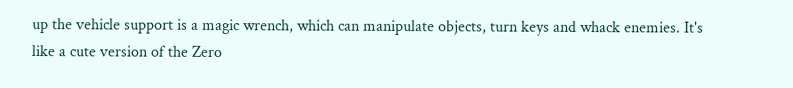up the vehicle support is a magic wrench, which can manipulate objects, turn keys and whack enemies. It's like a cute version of the Zero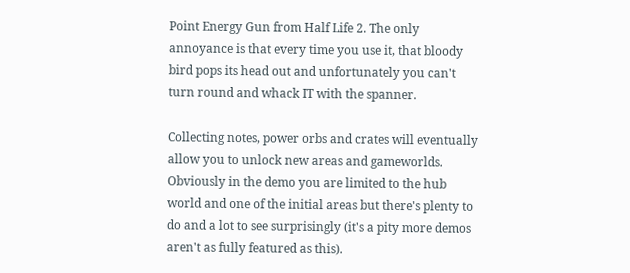Point Energy Gun from Half Life 2. The only annoyance is that every time you use it, that bloody bird pops its head out and unfortunately you can't turn round and whack IT with the spanner.

Collecting notes, power orbs and crates will eventually allow you to unlock new areas and gameworlds. Obviously in the demo you are limited to the hub world and one of the initial areas but there's plenty to do and a lot to see surprisingly (it's a pity more demos aren't as fully featured as this).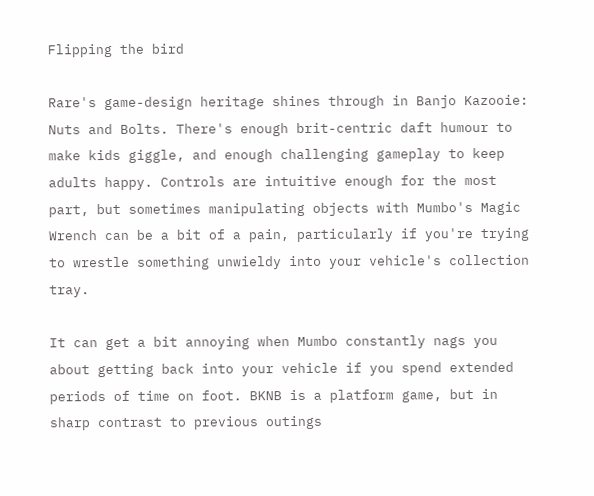Flipping the bird

Rare's game-design heritage shines through in Banjo Kazooie: Nuts and Bolts. There's enough brit-centric daft humour to make kids giggle, and enough challenging gameplay to keep adults happy. Controls are intuitive enough for the most part, but sometimes manipulating objects with Mumbo's Magic Wrench can be a bit of a pain, particularly if you're trying to wrestle something unwieldy into your vehicle's collection tray.

It can get a bit annoying when Mumbo constantly nags you about getting back into your vehicle if you spend extended periods of time on foot. BKNB is a platform game, but in sharp contrast to previous outings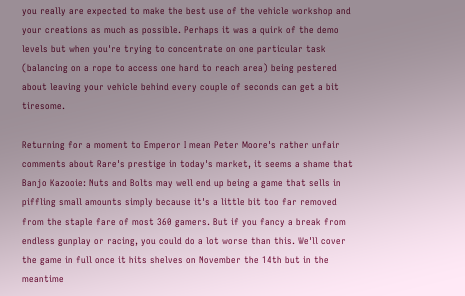you really are expected to make the best use of the vehicle workshop and your creations as much as possible. Perhaps it was a quirk of the demo levels but when you're trying to concentrate on one particular task (balancing on a rope to access one hard to reach area) being pestered about leaving your vehicle behind every couple of seconds can get a bit tiresome.

Returning for a moment to Emperor I mean Peter Moore's rather unfair comments about Rare's prestige in today's market, it seems a shame that Banjo Kazooie: Nuts and Bolts may well end up being a game that sells in piffling small amounts simply because it's a little bit too far removed from the staple fare of most 360 gamers. But if you fancy a break from endless gunplay or racing, you could do a lot worse than this. We'll cover the game in full once it hits shelves on November the 14th but in the meantime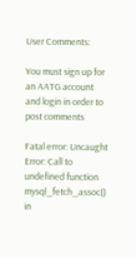User Comments:

You must sign up for an AATG account and login in order to post comments

Fatal error: Uncaught Error: Call to undefined function mysql_fetch_assoc() in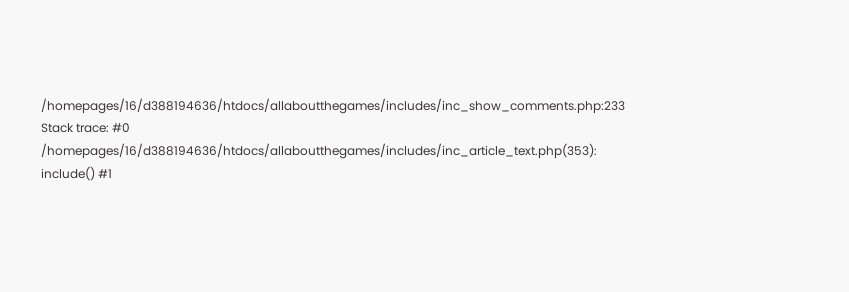/homepages/16/d388194636/htdocs/allaboutthegames/includes/inc_show_comments.php:233 Stack trace: #0 /homepages/16/d388194636/htdocs/allaboutthegames/includes/inc_article_text.php(353): include() #1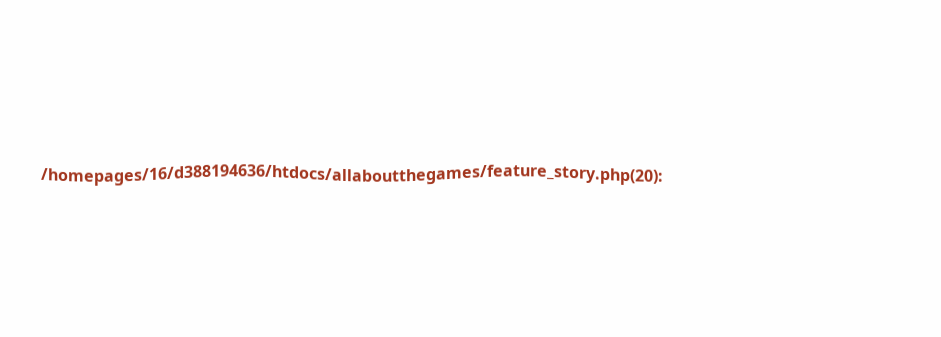/homepages/16/d388194636/htdocs/allaboutthegames/feature_story.php(20):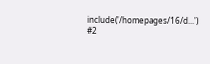include('/homepages/16/d...') #2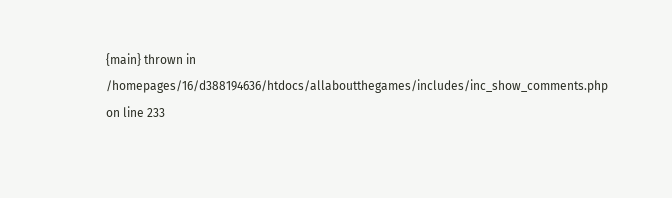{main} thrown in /homepages/16/d388194636/htdocs/allaboutthegames/includes/inc_show_comments.php on line 233